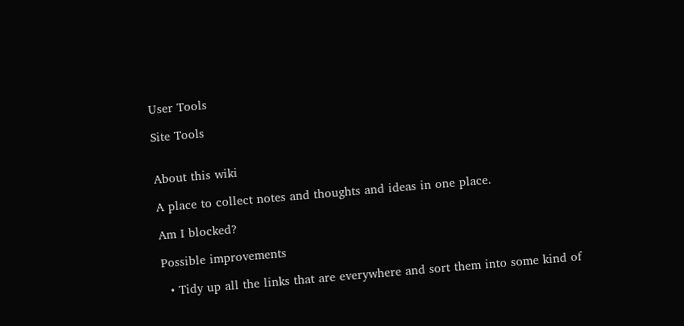User Tools

Site Tools


About this wiki

A place to collect notes and thoughts and ideas in one place.

Am I blocked?

Possible improvements

  • Tidy up all the links that are everywhere and sort them into some kind of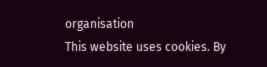organisation
This website uses cookies. By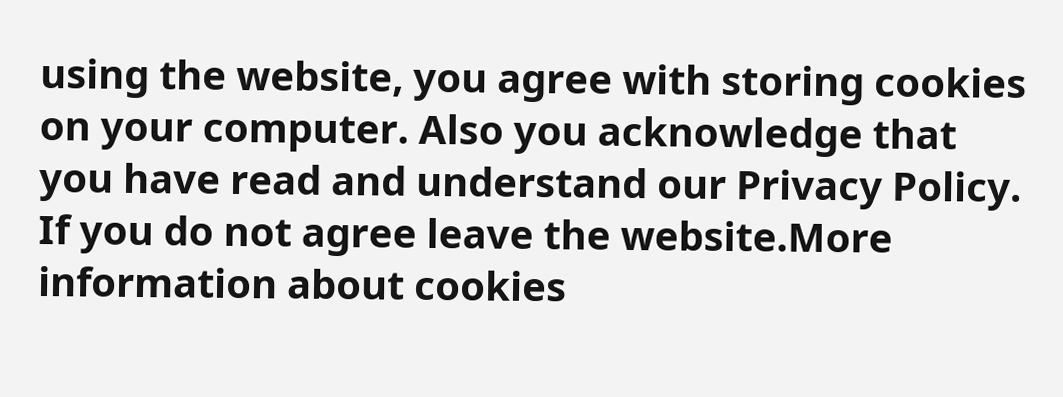using the website, you agree with storing cookies on your computer. Also you acknowledge that you have read and understand our Privacy Policy. If you do not agree leave the website.More information about cookies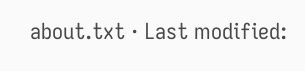about.txt · Last modified: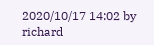2020/10/17 14:02 by richard